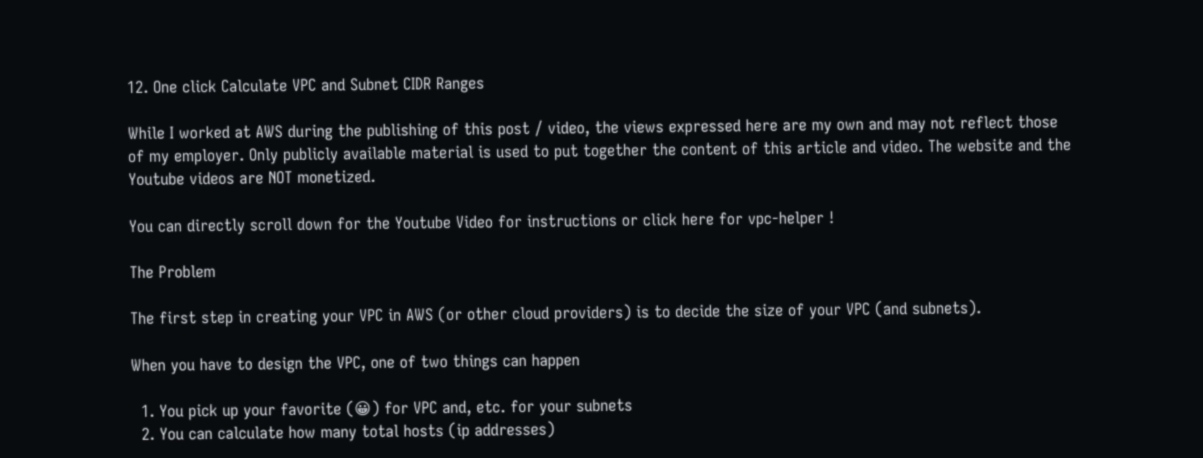12. One click Calculate VPC and Subnet CIDR Ranges

While I worked at AWS during the publishing of this post / video, the views expressed here are my own and may not reflect those of my employer. Only publicly available material is used to put together the content of this article and video. The website and the Youtube videos are NOT monetized.

You can directly scroll down for the Youtube Video for instructions or click here for vpc-helper !

The Problem

The first step in creating your VPC in AWS (or other cloud providers) is to decide the size of your VPC (and subnets).

When you have to design the VPC, one of two things can happen

  1. You pick up your favorite (😀) for VPC and, etc. for your subnets
  2. You can calculate how many total hosts (ip addresses)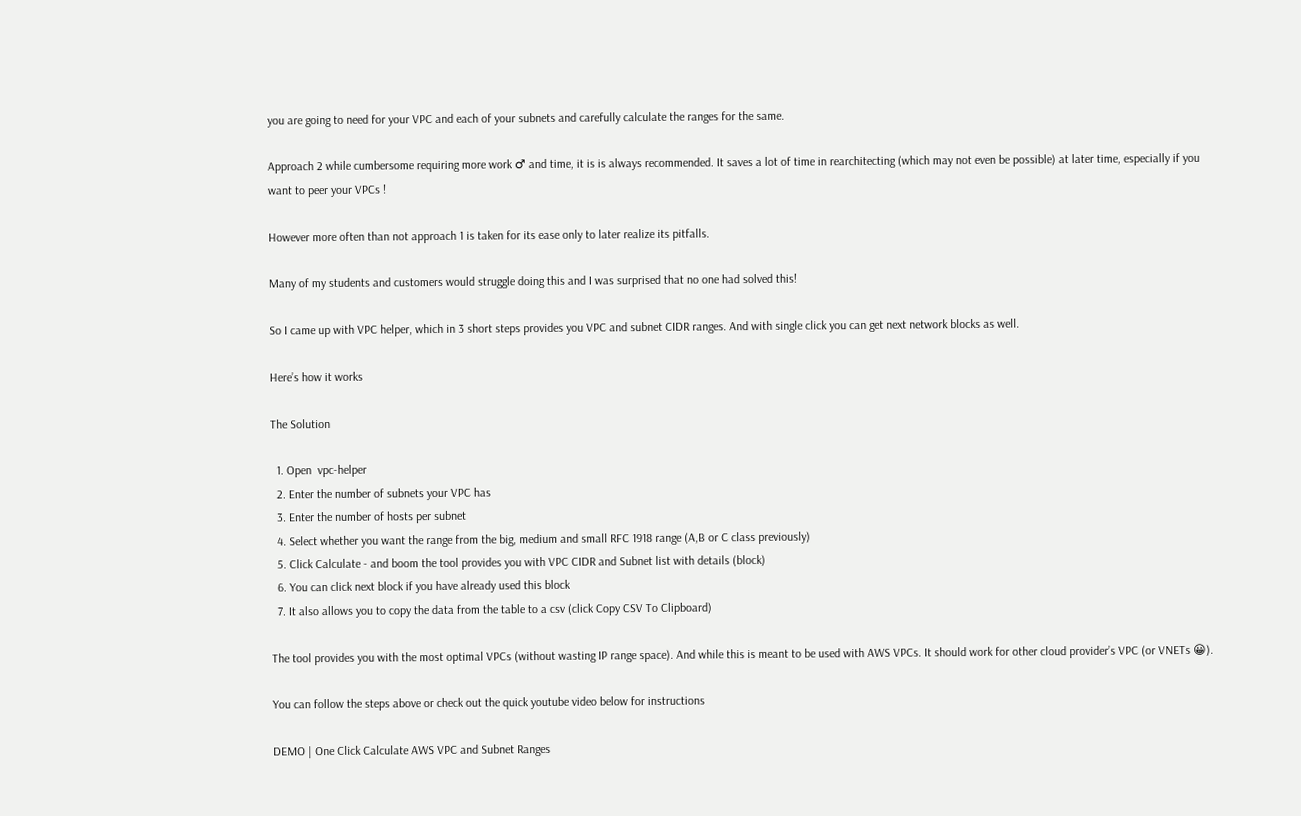you are going to need for your VPC and each of your subnets and carefully calculate the ranges for the same.

Approach 2 while cumbersome requiring more work ♂ and time, it is is always recommended. It saves a lot of time in rearchitecting (which may not even be possible) at later time, especially if you want to peer your VPCs !

However more often than not approach 1 is taken for its ease only to later realize its pitfalls.

Many of my students and customers would struggle doing this and I was surprised that no one had solved this!

So I came up with VPC helper, which in 3 short steps provides you VPC and subnet CIDR ranges. And with single click you can get next network blocks as well.

Here’s how it works

The Solution

  1. Open  vpc-helper
  2. Enter the number of subnets your VPC has
  3. Enter the number of hosts per subnet
  4. Select whether you want the range from the big, medium and small RFC 1918 range (A,B or C class previously)
  5. Click Calculate - and boom the tool provides you with VPC CIDR and Subnet list with details (block)
  6. You can click next block if you have already used this block
  7. It also allows you to copy the data from the table to a csv (click Copy CSV To Clipboard)

The tool provides you with the most optimal VPCs (without wasting IP range space). And while this is meant to be used with AWS VPCs. It should work for other cloud provider’s VPC (or VNETs 😀).

You can follow the steps above or check out the quick youtube video below for instructions

DEMO | One Click Calculate AWS VPC and Subnet Ranges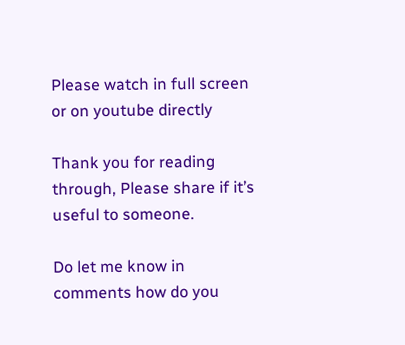Please watch in full screen or on youtube directly

Thank you for reading through, Please share if it’s useful to someone.

Do let me know in comments how do you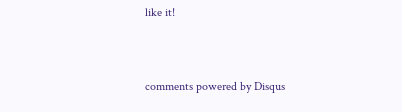like it!


comments powered by Disqus